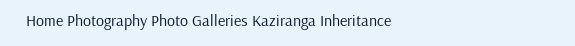Home Photography Photo Galleries Kaziranga Inheritance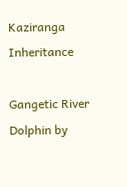Kaziranga Inheritance

Gangetic River Dolphin by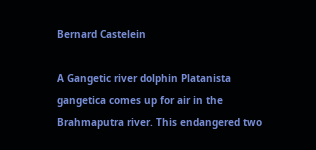Bernard Castelein

A Gangetic river dolphin Platanista gangetica comes up for air in the Brahmaputra river. This endangered two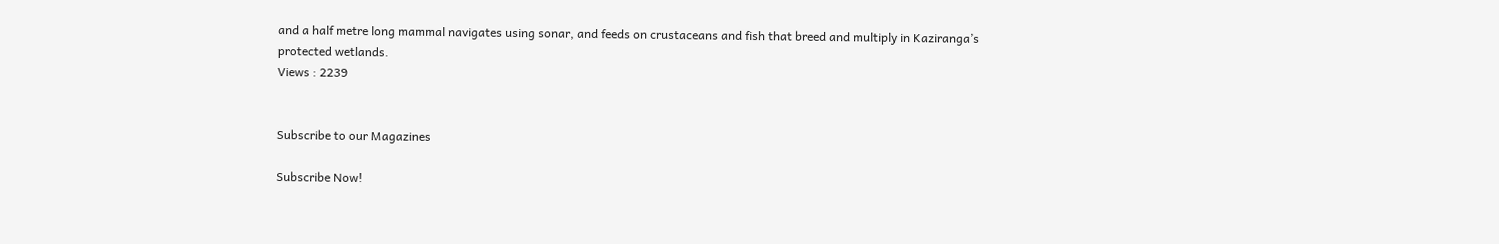and a half metre long mammal navigates using sonar, and feeds on crustaceans and fish that breed and multiply in Kaziranga’s protected wetlands.
Views : 2239


Subscribe to our Magazines

Subscribe Now!